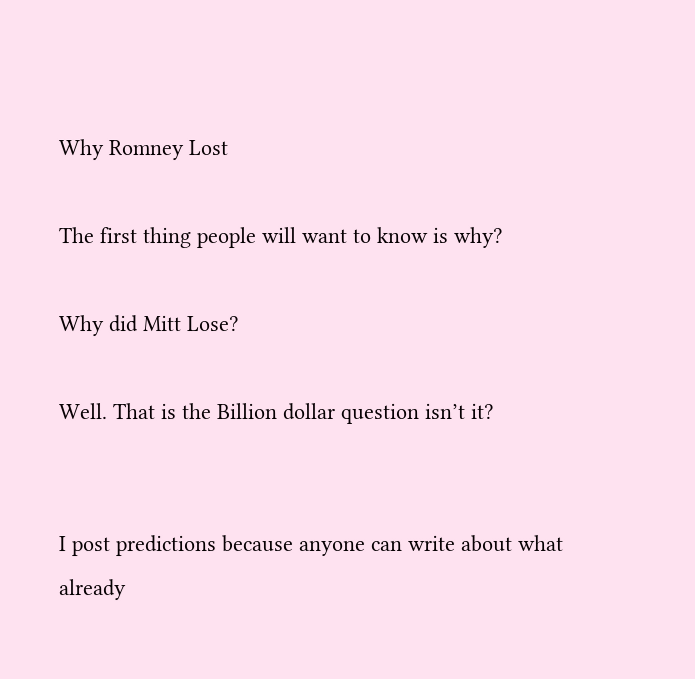Why Romney Lost

The first thing people will want to know is why?

Why did Mitt Lose?

Well. That is the Billion dollar question isn’t it?


I post predictions because anyone can write about what already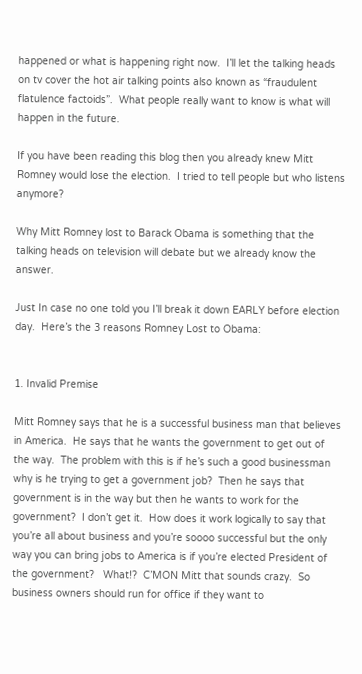happened or what is happening right now.  I’ll let the talking heads on tv cover the hot air talking points also known as “fraudulent flatulence factoids”.  What people really want to know is what will happen in the future.

If you have been reading this blog then you already knew Mitt Romney would lose the election.  I tried to tell people but who listens anymore?

Why Mitt Romney lost to Barack Obama is something that the talking heads on television will debate but we already know the answer.

Just In case no one told you I’ll break it down EARLY before election day.  Here’s the 3 reasons Romney Lost to Obama:


1. Invalid Premise

Mitt Romney says that he is a successful business man that believes in America.  He says that he wants the government to get out of the way.  The problem with this is if he’s such a good businessman why is he trying to get a government job?  Then he says that government is in the way but then he wants to work for the government?  I don’t get it.  How does it work logically to say that you’re all about business and you’re soooo successful but the only way you can bring jobs to America is if you’re elected President of the government?   What!?  C’MON Mitt that sounds crazy.  So business owners should run for office if they want to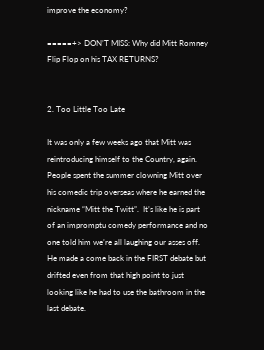improve the economy?

=====+> DON’T MISS: Why did Mitt Romney Flip Flop on his TAX RETURNS?


2. Too Little Too Late

It was only a few weeks ago that Mitt was reintroducing himself to the Country, again.  People spent the summer clowning Mitt over his comedic trip overseas where he earned the nickname “Mitt the Twitt”.  It’s like he is part of an impromptu comedy performance and no one told him we’re all laughing our asses off.  He made a come back in the FIRST debate but drifted even from that high point to just looking like he had to use the bathroom in the last debate.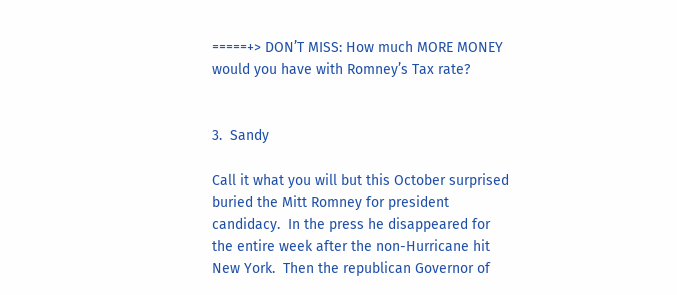=====+> DON’T MISS: How much MORE MONEY would you have with Romney’s Tax rate?


3.  Sandy

Call it what you will but this October surprised buried the Mitt Romney for president candidacy.  In the press he disappeared for the entire week after the non-Hurricane hit New York.  Then the republican Governor of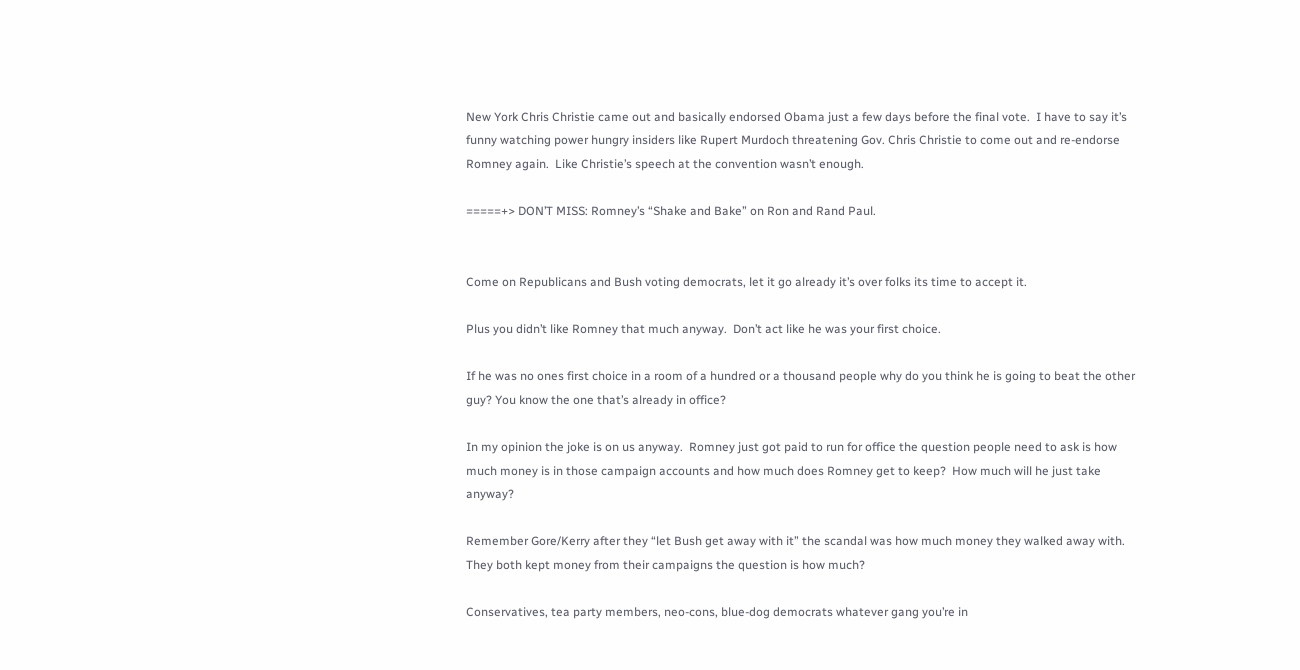New York Chris Christie came out and basically endorsed Obama just a few days before the final vote.  I have to say it’s funny watching power hungry insiders like Rupert Murdoch threatening Gov. Chris Christie to come out and re-endorse Romney again.  Like Christie’s speech at the convention wasn’t enough.

=====+> DON’T MISS: Romney’s “Shake and Bake” on Ron and Rand Paul.


Come on Republicans and Bush voting democrats, let it go already it’s over folks its time to accept it.

Plus you didn’t like Romney that much anyway.  Don’t act like he was your first choice.

If he was no ones first choice in a room of a hundred or a thousand people why do you think he is going to beat the other guy? You know the one that’s already in office?

In my opinion the joke is on us anyway.  Romney just got paid to run for office the question people need to ask is how much money is in those campaign accounts and how much does Romney get to keep?  How much will he just take anyway?

Remember Gore/Kerry after they “let Bush get away with it” the scandal was how much money they walked away with.  They both kept money from their campaigns the question is how much?

Conservatives, tea party members, neo-cons, blue-dog democrats whatever gang you’re in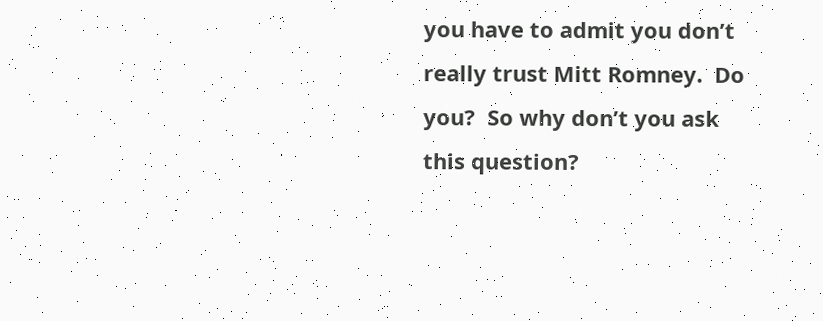you have to admit you don’t really trust Mitt Romney.  Do you?  So why don’t you ask this question?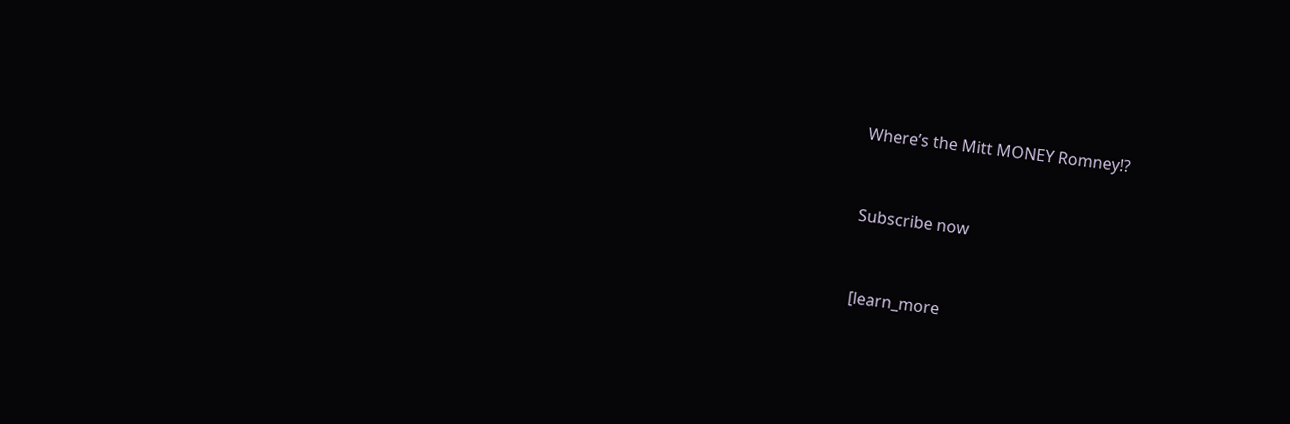Where’s the Mitt MONEY Romney!?


Subscribe now


[learn_more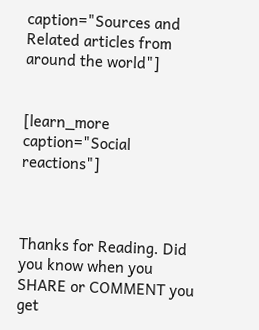caption="Sources and Related articles from around the world"]


[learn_more caption="Social reactions"]



Thanks for Reading. Did you know when you SHARE or COMMENT you get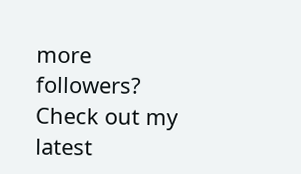more followers? Check out my latest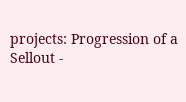projects: Progression of a Sellout -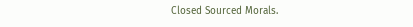Closed Sourced Morals.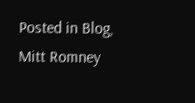Posted in Blog, Mitt Romney